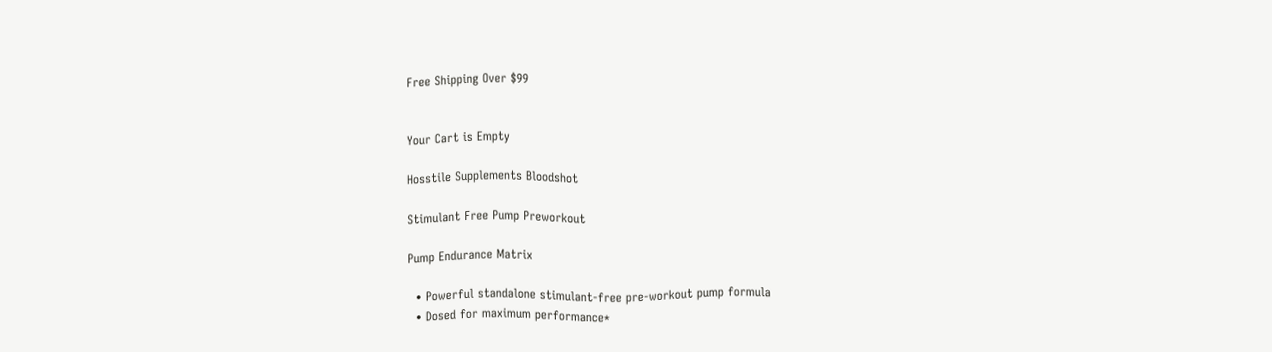Free Shipping Over $99


Your Cart is Empty

Hosstile Supplements Bloodshot

Stimulant Free Pump Preworkout

Pump Endurance Matrix

  • Powerful standalone stimulant-free pre-workout pump formula
  • Dosed for maximum performance*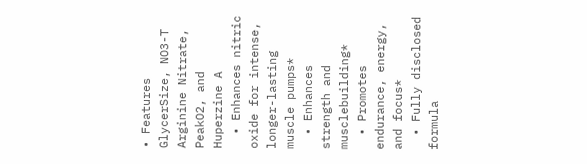• Features GlycerSize, NO3-T Arginine Nitrate, PeakO2, and Huperzine A
  • Enhances nitric oxide for intense, longer-lasting muscle pumps*
  • Enhances strength and musclebuilding*
  • Promotes endurance, energy, and focus*
  • Fully disclosed formula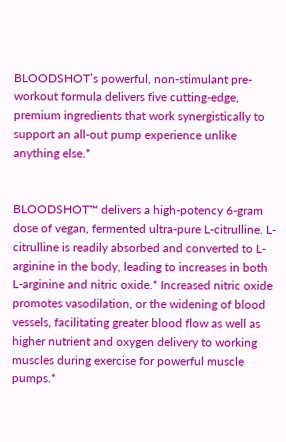BLOODSHOT’s powerful, non-stimulant pre-workout formula delivers five cutting-edge, premium ingredients that work synergistically to support an all-out pump experience unlike anything else.*


BLOODSHOT™ delivers a high-potency 6-gram dose of vegan, fermented ultra-pure L-citrulline. L-citrulline is readily absorbed and converted to L-arginine in the body, leading to increases in both L-arginine and nitric oxide.* Increased nitric oxide promotes vasodilation, or the widening of blood vessels, facilitating greater blood flow as well as higher nutrient and oxygen delivery to working muscles during exercise for powerful muscle pumps.*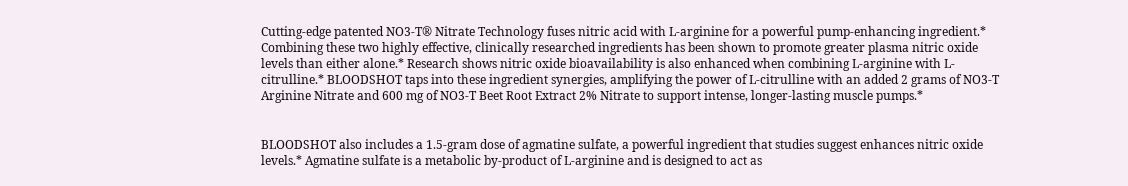Cutting-edge patented NO3-T® Nitrate Technology fuses nitric acid with L-arginine for a powerful pump-enhancing ingredient.* Combining these two highly effective, clinically researched ingredients has been shown to promote greater plasma nitric oxide levels than either alone.* Research shows nitric oxide bioavailability is also enhanced when combining L-arginine with L-citrulline.* BLOODSHOT taps into these ingredient synergies, amplifying the power of L-citrulline with an added 2 grams of NO3-T Arginine Nitrate and 600 mg of NO3-T Beet Root Extract 2% Nitrate to support intense, longer-lasting muscle pumps.*


BLOODSHOT also includes a 1.5-gram dose of agmatine sulfate, a powerful ingredient that studies suggest enhances nitric oxide levels.* Agmatine sulfate is a metabolic by-product of L-arginine and is designed to act as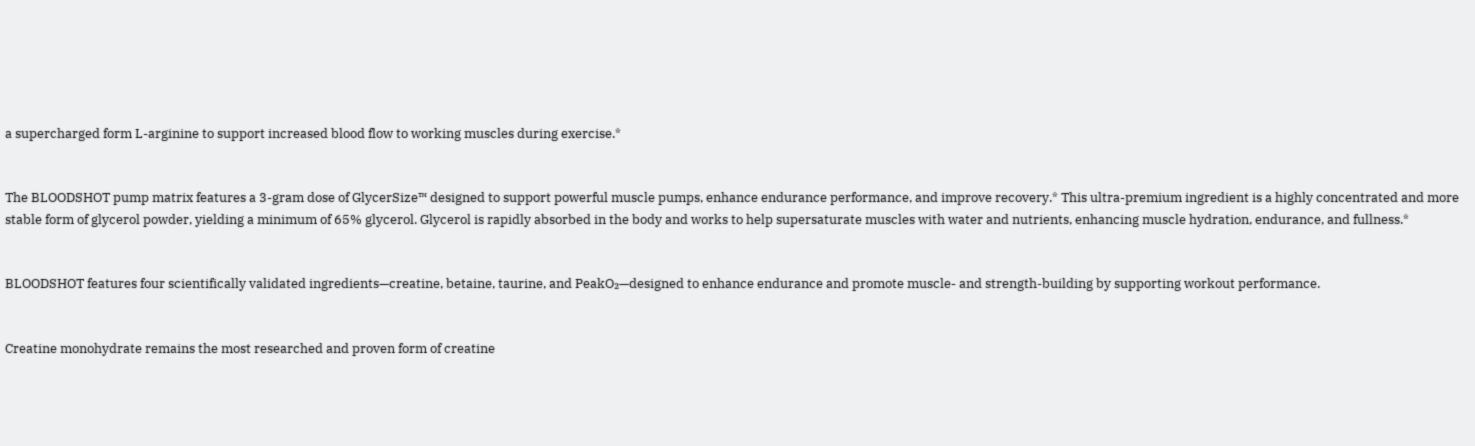a supercharged form L-arginine to support increased blood flow to working muscles during exercise.*


The BLOODSHOT pump matrix features a 3-gram dose of GlycerSize™ designed to support powerful muscle pumps, enhance endurance performance, and improve recovery.* This ultra-premium ingredient is a highly concentrated and more stable form of glycerol powder, yielding a minimum of 65% glycerol. Glycerol is rapidly absorbed in the body and works to help supersaturate muscles with water and nutrients, enhancing muscle hydration, endurance, and fullness.*


BLOODSHOT features four scientifically validated ingredients—creatine, betaine, taurine, and PeakO₂—designed to enhance endurance and promote muscle- and strength-building by supporting workout performance.


Creatine monohydrate remains the most researched and proven form of creatine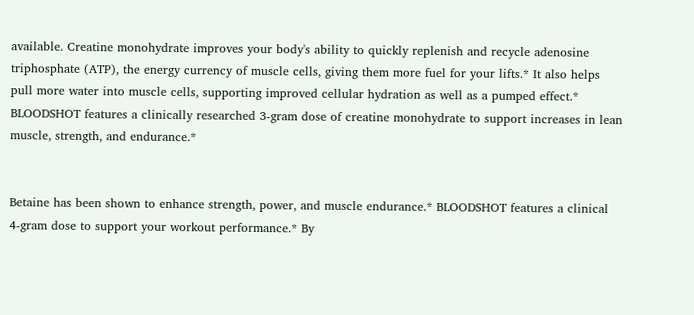available. Creatine monohydrate improves your body's ability to quickly replenish and recycle adenosine triphosphate (ATP), the energy currency of muscle cells, giving them more fuel for your lifts.* It also helps pull more water into muscle cells, supporting improved cellular hydration as well as a pumped effect.* BLOODSHOT features a clinically researched 3-gram dose of creatine monohydrate to support increases in lean muscle, strength, and endurance.*


Betaine has been shown to enhance strength, power, and muscle endurance.* BLOODSHOT features a clinical 4-gram dose to support your workout performance.* By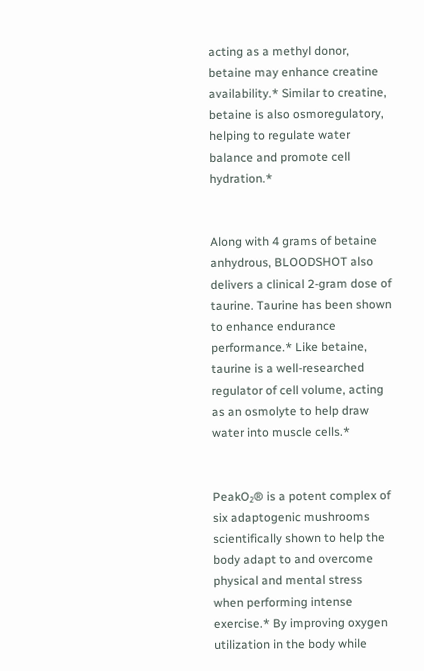acting as a methyl donor, betaine may enhance creatine availability.* Similar to creatine, betaine is also osmoregulatory, helping to regulate water balance and promote cell hydration.*


Along with 4 grams of betaine anhydrous, BLOODSHOT also delivers a clinical 2-gram dose of taurine. Taurine has been shown to enhance endurance performance.* Like betaine, taurine is a well-researched regulator of cell volume, acting as an osmolyte to help draw water into muscle cells.*


PeakO₂® is a potent complex of six adaptogenic mushrooms scientifically shown to help the body adapt to and overcome physical and mental stress when performing intense exercise.* By improving oxygen utilization in the body while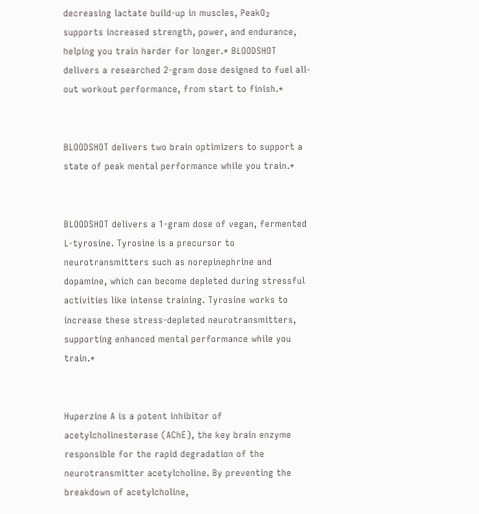decreasing lactate build-up in muscles, PeakO₂ supports increased strength, power, and endurance, helping you train harder for longer.* BLOODSHOT delivers a researched 2-gram dose designed to fuel all-out workout performance, from start to finish.*


BLOODSHOT delivers two brain optimizers to support a state of peak mental performance while you train.*


BLOODSHOT delivers a 1-gram dose of vegan, fermented L-tyrosine. Tyrosine is a precursor to neurotransmitters such as norepinephrine and dopamine, which can become depleted during stressful activities like intense training. Tyrosine works to increase these stress-depleted neurotransmitters, supporting enhanced mental performance while you train.*


Huperzine A is a potent inhibitor of acetylcholinesterase (AChE), the key brain enzyme responsible for the rapid degradation of the neurotransmitter acetylcholine. By preventing the breakdown of acetylcholine,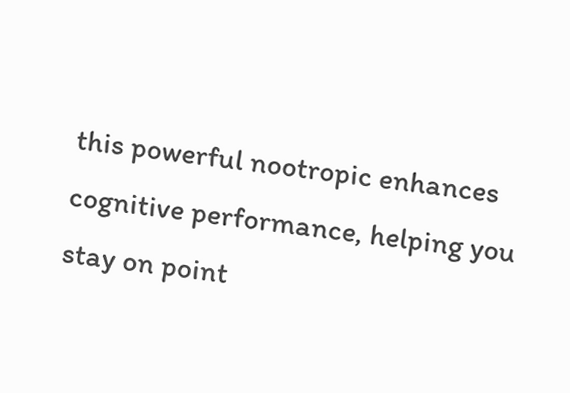this powerful nootropic enhances cognitive performance, helping you stay on point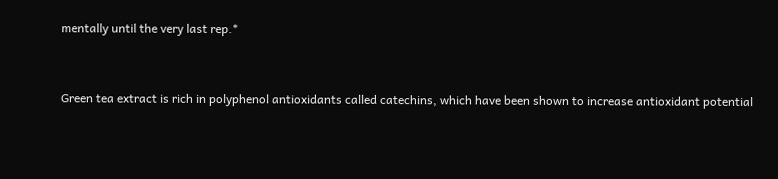mentally until the very last rep.*


Green tea extract is rich in polyphenol antioxidants called catechins, which have been shown to increase antioxidant potential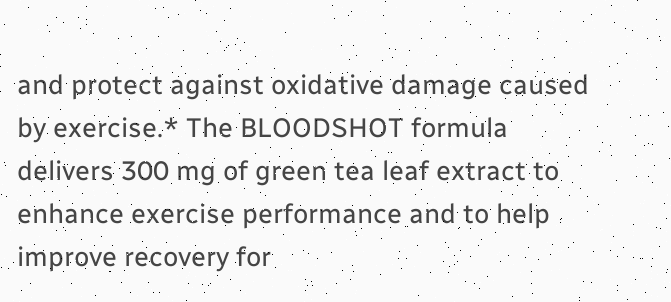and protect against oxidative damage caused by exercise.* The BLOODSHOT formula delivers 300 mg of green tea leaf extract to enhance exercise performance and to help improve recovery for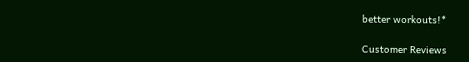better workouts!*

Customer Reviews